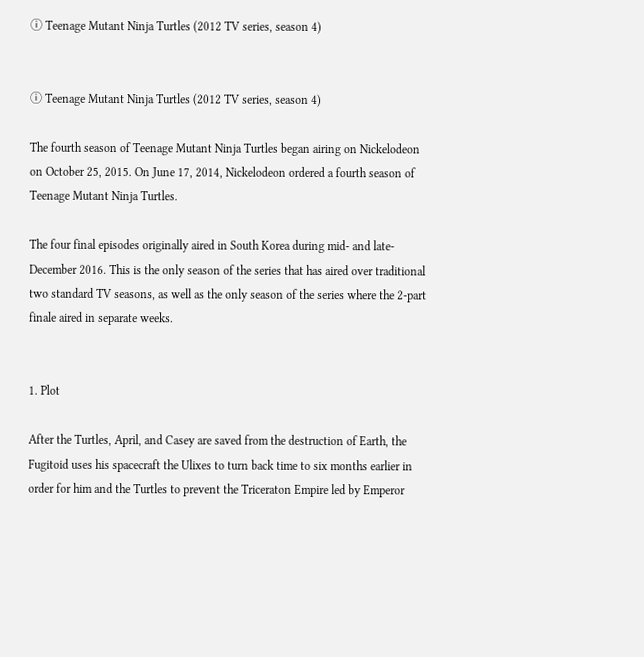ⓘ Teenage Mutant Ninja Turtles (2012 TV series, season 4)


ⓘ Teenage Mutant Ninja Turtles (2012 TV series, season 4)

The fourth season of Teenage Mutant Ninja Turtles began airing on Nickelodeon on October 25, 2015. On June 17, 2014, Nickelodeon ordered a fourth season of Teenage Mutant Ninja Turtles.

The four final episodes originally aired in South Korea during mid- and late-December 2016. This is the only season of the series that has aired over traditional two standard TV seasons, as well as the only season of the series where the 2-part finale aired in separate weeks.


1. Plot

After the Turtles, April, and Casey are saved from the destruction of Earth, the Fugitoid uses his spacecraft the Ulixes to turn back time to six months earlier in order for him and the Turtles to prevent the Triceraton Empire led by Emperor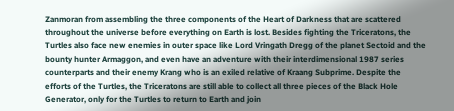Zanmoran from assembling the three components of the Heart of Darkness that are scattered throughout the universe before everything on Earth is lost. Besides fighting the Triceratons, the Turtles also face new enemies in outer space like Lord Vringath Dregg of the planet Sectoid and the bounty hunter Armaggon, and even have an adventure with their interdimensional 1987 series counterparts and their enemy Krang who is an exiled relative of Kraang Subprime. Despite the efforts of the Turtles, the Triceratons are still able to collect all three pieces of the Black Hole Generator, only for the Turtles to return to Earth and join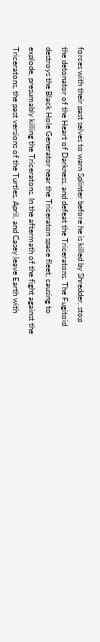forces with their past selves to warn Splinter before he is killed by Shredder, stop the detonator of the Heart of Darkness, and defeat the Triceratons. The Fugitoid destroys the Black Hole Generator near the Triceraton space fleet, causing to explode, presumably killing the Triceratons. In the aftermath of the fight against the Triceratons, the past versions of the Turtles, April, and Casey leave Earth with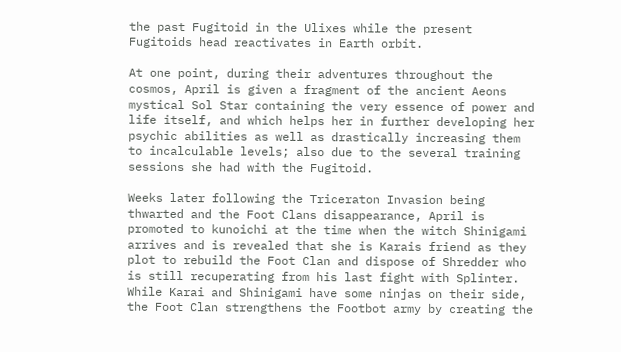the past Fugitoid in the Ulixes while the present Fugitoids head reactivates in Earth orbit.

At one point, during their adventures throughout the cosmos, April is given a fragment of the ancient Aeons mystical Sol Star containing the very essence of power and life itself, and which helps her in further developing her psychic abilities as well as drastically increasing them to incalculable levels; also due to the several training sessions she had with the Fugitoid.

Weeks later following the Triceraton Invasion being thwarted and the Foot Clans disappearance, April is promoted to kunoichi at the time when the witch Shinigami arrives and is revealed that she is Karais friend as they plot to rebuild the Foot Clan and dispose of Shredder who is still recuperating from his last fight with Splinter. While Karai and Shinigami have some ninjas on their side, the Foot Clan strengthens the Footbot army by creating the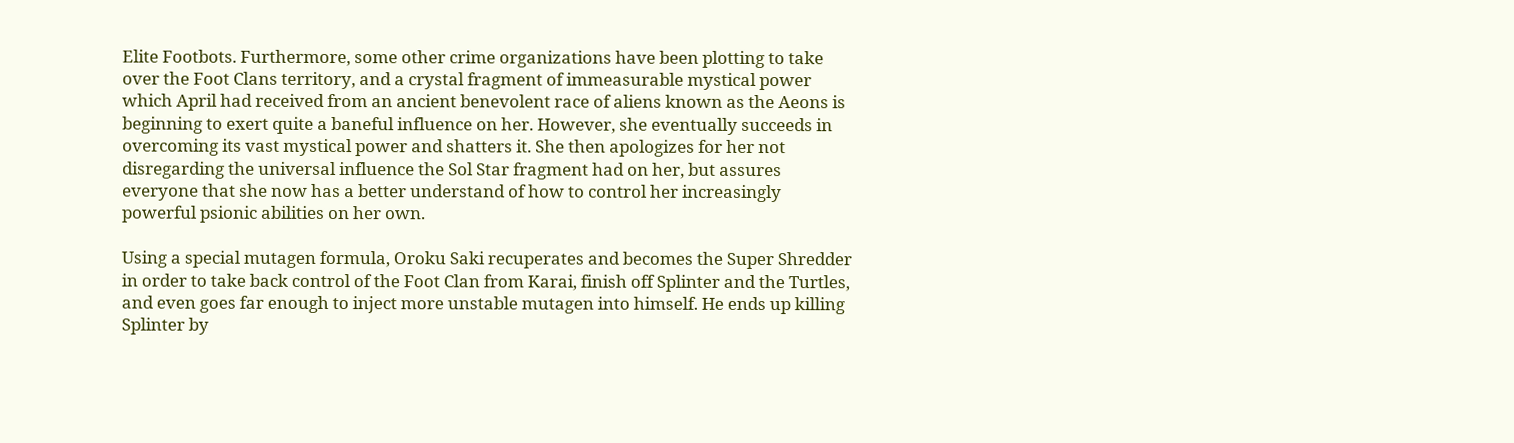Elite Footbots. Furthermore, some other crime organizations have been plotting to take over the Foot Clans territory, and a crystal fragment of immeasurable mystical power which April had received from an ancient benevolent race of aliens known as the Aeons is beginning to exert quite a baneful influence on her. However, she eventually succeeds in overcoming its vast mystical power and shatters it. She then apologizes for her not disregarding the universal influence the Sol Star fragment had on her, but assures everyone that she now has a better understand of how to control her increasingly powerful psionic abilities on her own.

Using a special mutagen formula, Oroku Saki recuperates and becomes the Super Shredder in order to take back control of the Foot Clan from Karai, finish off Splinter and the Turtles, and even goes far enough to inject more unstable mutagen into himself. He ends up killing Splinter by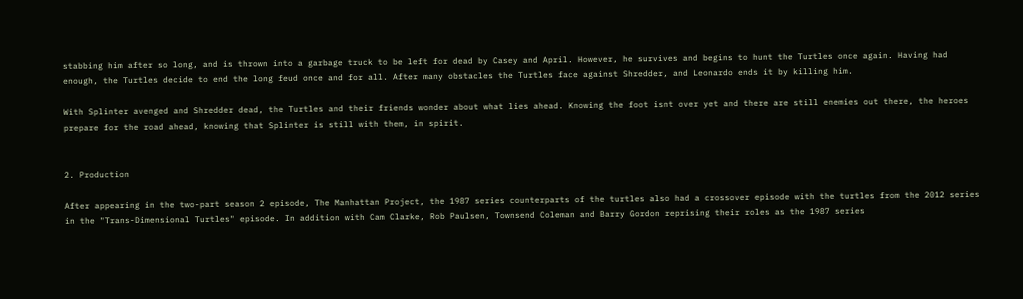stabbing him after so long, and is thrown into a garbage truck to be left for dead by Casey and April. However, he survives and begins to hunt the Turtles once again. Having had enough, the Turtles decide to end the long feud once and for all. After many obstacles the Turtles face against Shredder, and Leonardo ends it by killing him.

With Splinter avenged and Shredder dead, the Turtles and their friends wonder about what lies ahead. Knowing the foot isnt over yet and there are still enemies out there, the heroes prepare for the road ahead, knowing that Splinter is still with them, in spirit.


2. Production

After appearing in the two-part season 2 episode, The Manhattan Project, the 1987 series counterparts of the turtles also had a crossover episode with the turtles from the 2012 series in the "Trans-Dimensional Turtles" episode. In addition with Cam Clarke, Rob Paulsen, Townsend Coleman and Barry Gordon reprising their roles as the 1987 series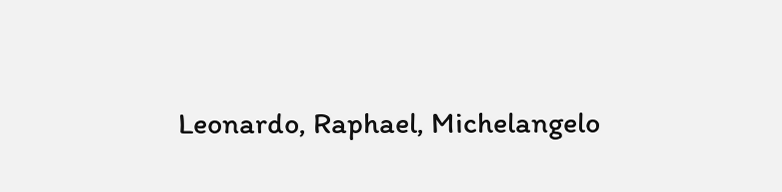Leonardo, Raphael, Michelangelo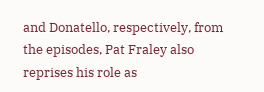and Donatello, respectively, from the episodes, Pat Fraley also reprises his role as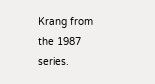Krang from the 1987 series.